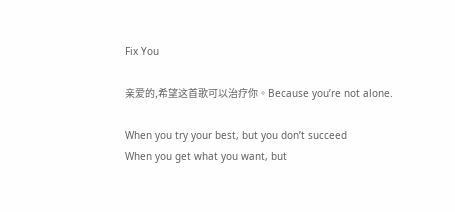Fix You

亲爱的,希望这首歌可以治疗你。Because you’re not alone.

When you try your best, but you don’t succeed
When you get what you want, but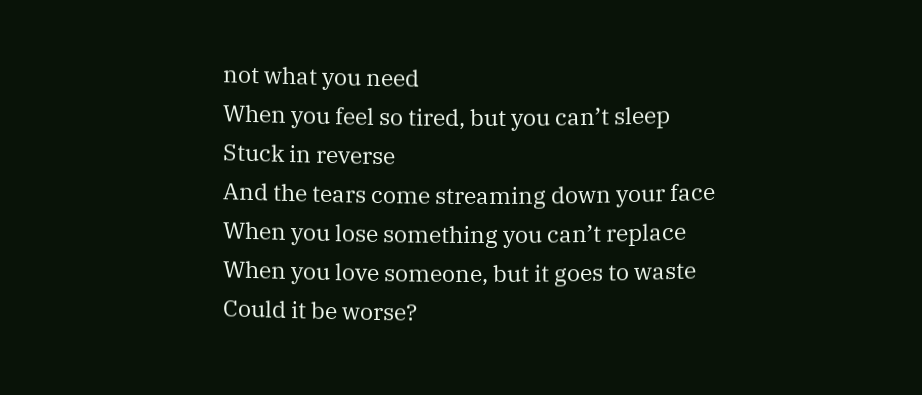not what you need
When you feel so tired, but you can’t sleep
Stuck in reverse
And the tears come streaming down your face
When you lose something you can’t replace
When you love someone, but it goes to waste
Could it be worse?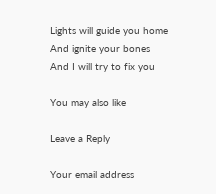Lights will guide you home
And ignite your bones
And I will try to fix you

You may also like

Leave a Reply

Your email address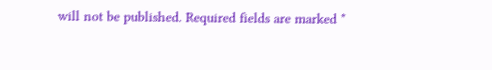will not be published. Required fields are marked *